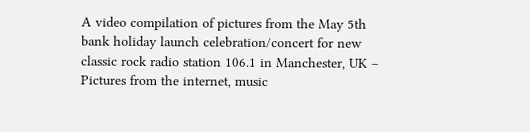A video compilation of pictures from the May 5th bank holiday launch celebration/concert for new classic rock radio station 106.1 in Manchester, UK – Pictures from the internet, music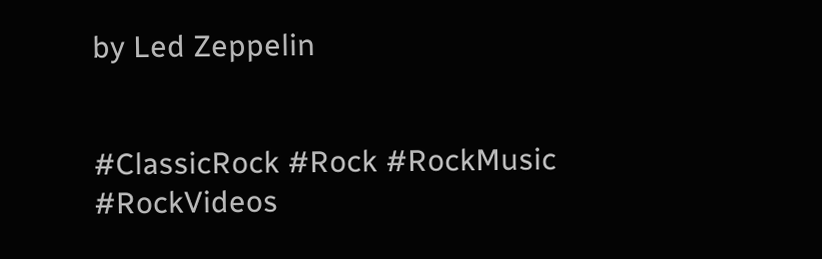by Led Zeppelin


#ClassicRock #Rock #RockMusic #RockVideos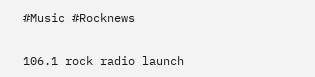#Music #Rocknews

106.1 rock radio launch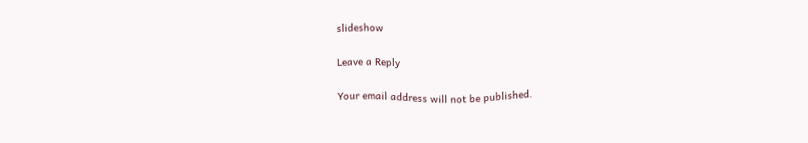slideshow

Leave a Reply

Your email address will not be published.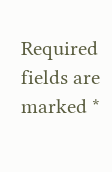Required fields are marked *